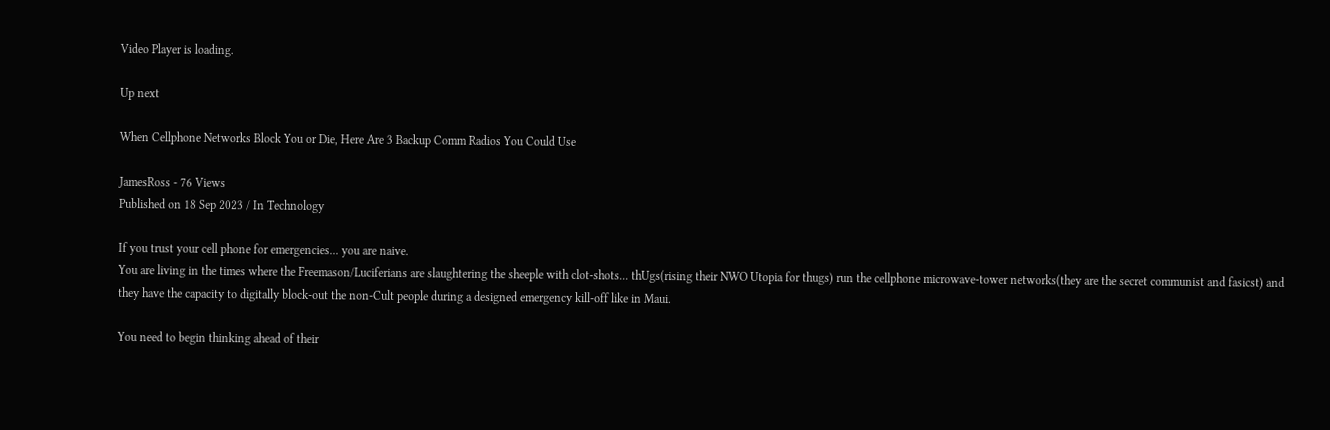Video Player is loading.

Up next

When Cellphone Networks Block You or Die, Here Are 3 Backup Comm Radios You Could Use

JamesRoss - 76 Views
Published on 18 Sep 2023 / In Technology

If you trust your cell phone for emergencies... you are naive.
You are living in the times where the Freemason/Luciferians are slaughtering the sheeple with clot-shots... thUgs(rising their NWO Utopia for thugs) run the cellphone microwave-tower networks(they are the secret communist and fasicst) and they have the capacity to digitally block-out the non-Cult people during a designed emergency kill-off like in Maui.

You need to begin thinking ahead of their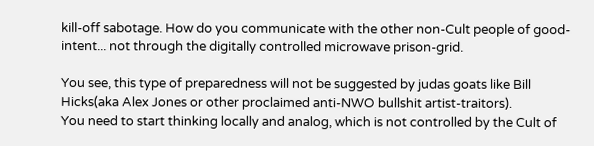kill-off sabotage. How do you communicate with the other non-Cult people of good-intent... not through the digitally controlled microwave prison-grid.

You see, this type of preparedness will not be suggested by judas goats like Bill Hicks(aka Alex Jones or other proclaimed anti-NWO bullshit artist-traitors).
You need to start thinking locally and analog, which is not controlled by the Cult of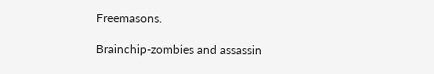Freemasons.

Brainchip-zombies and assassin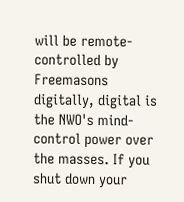will be remote-controlled by Freemasons digitally, digital is the NWO's mind-control power over the masses. If you shut down your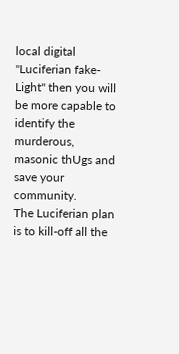local digital "Luciferian fake-Light" then you will be more capable to identify the murderous, masonic thUgs and save your community.
The Luciferian plan is to kill-off all the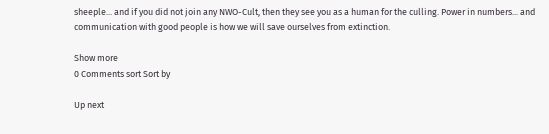sheeple... and if you did not join any NWO-Cult, then they see you as a human for the culling. Power in numbers... and communication with good people is how we will save ourselves from extinction.

Show more
0 Comments sort Sort by

Up next